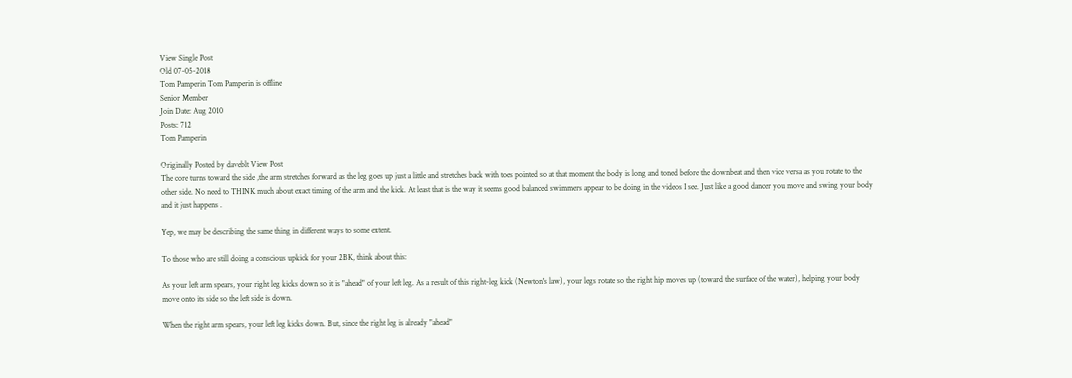View Single Post
Old 07-05-2018
Tom Pamperin Tom Pamperin is offline
Senior Member
Join Date: Aug 2010
Posts: 712
Tom Pamperin

Originally Posted by daveblt View Post
The core turns toward the side ,the arm stretches forward as the leg goes up just a little and stretches back with toes pointed so at that moment the body is long and toned before the downbeat and then vice versa as you rotate to the other side. No need to THINK much about exact timing of the arm and the kick. At least that is the way it seems good balanced swimmers appear to be doing in the videos I see. Just like a good dancer you move and swing your body and it just happens .

Yep, we may be describing the same thing in different ways to some extent.

To those who are still doing a conscious upkick for your 2BK, think about this:

As your left arm spears, your right leg kicks down so it is "ahead" of your left leg. As a result of this right-leg kick (Newton's law), your legs rotate so the right hip moves up (toward the surface of the water), helping your body move onto its side so the left side is down.

When the right arm spears, your left leg kicks down. But, since the right leg is already "ahead"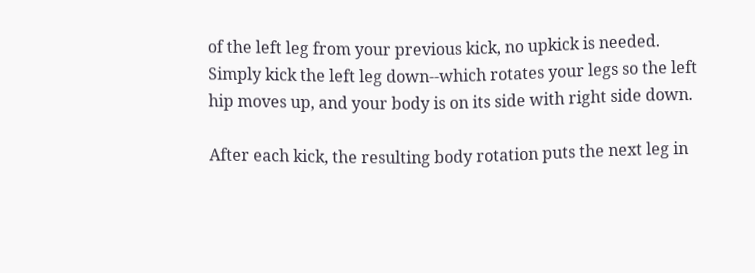of the left leg from your previous kick, no upkick is needed. Simply kick the left leg down--which rotates your legs so the left hip moves up, and your body is on its side with right side down.

After each kick, the resulting body rotation puts the next leg in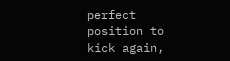perfect position to kick again,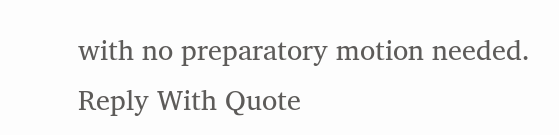with no preparatory motion needed.
Reply With Quote